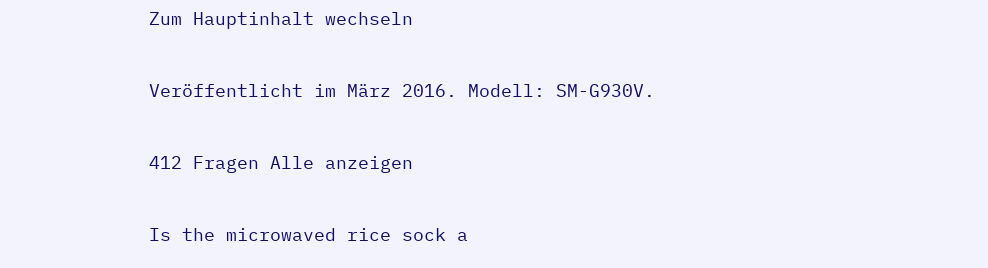Zum Hauptinhalt wechseln

Veröffentlicht im März 2016. Modell: SM-G930V.

412 Fragen Alle anzeigen

Is the microwaved rice sock a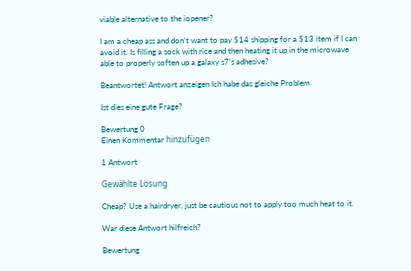viable alternative to the iopener?

I am a cheap ass and don’t want to pay $14 shipping for a $13 item if I can avoid it. Is filling a sock with rice and then heating it up in the microwave able to properly soften up a galaxy s7’s adhesive?

Beantwortet! Antwort anzeigen Ich habe das gleiche Problem

Ist dies eine gute Frage?

Bewertung 0
Einen Kommentar hinzufügen

1 Antwort

Gewählte Lösung

Cheap? Use a hairdryer, just be cautious not to apply too much heat to it.

War diese Antwort hilfreich?

Bewertung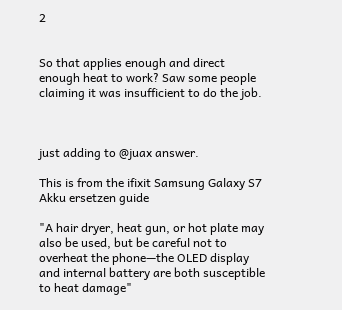2


So that applies enough and direct enough heat to work? Saw some people claiming it was insufficient to do the job.



just adding to @juax answer.

This is from the ifixit Samsung Galaxy S7 Akku ersetzen guide

"A hair dryer, heat gun, or hot plate may also be used, but be careful not to overheat the phone—the OLED display and internal battery are both susceptible to heat damage"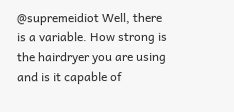@supremeidiot Well, there is a variable. How strong is the hairdryer you are using and is it capable of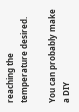reaching the temperature desired.

You can probably make a DIY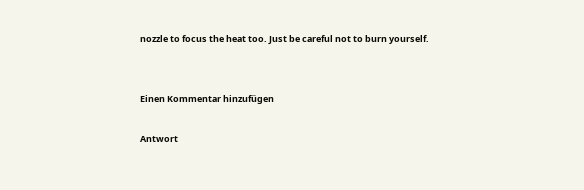nozzle to focus the heat too. Just be careful not to burn yourself.


Einen Kommentar hinzufügen

Antwort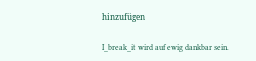hinzufügen

I_break_it wird auf ewig dankbar sein.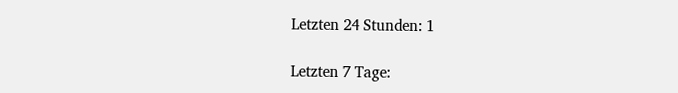Letzten 24 Stunden: 1

Letzten 7 Tage: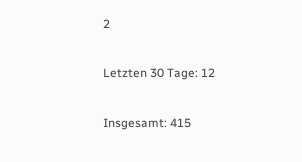2

Letzten 30 Tage: 12

Insgesamt: 415